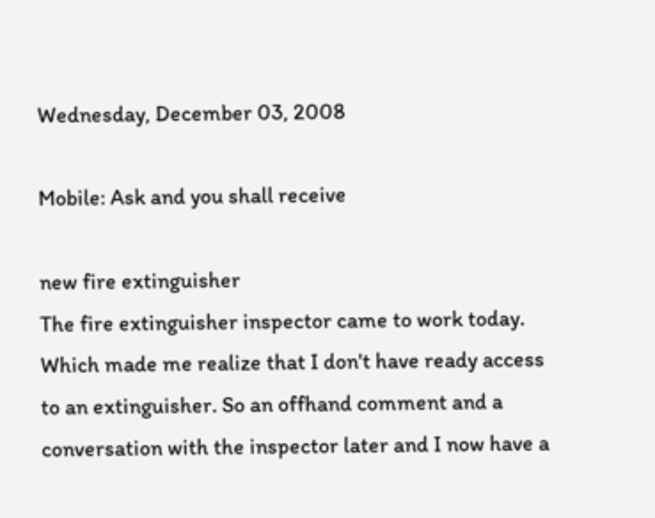Wednesday, December 03, 2008

Mobile: Ask and you shall receive

new fire extinguisher
The fire extinguisher inspector came to work today. Which made me realize that I don't have ready access to an extinguisher. So an offhand comment and a conversation with the inspector later and I now have a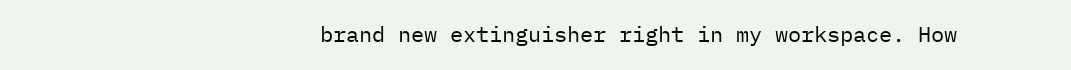brand new extinguisher right in my workspace. How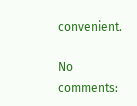convenient.

No comments: